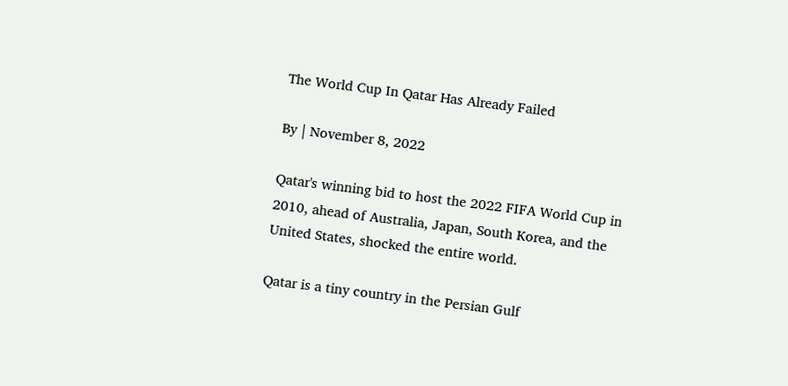The World Cup In Qatar Has Already Failed

By | November 8, 2022

Qatar's winning bid to host the 2022 FIFA World Cup in 2010, ahead of Australia, Japan, South Korea, and the United States, shocked the entire world.

Qatar is a tiny country in the Persian Gulf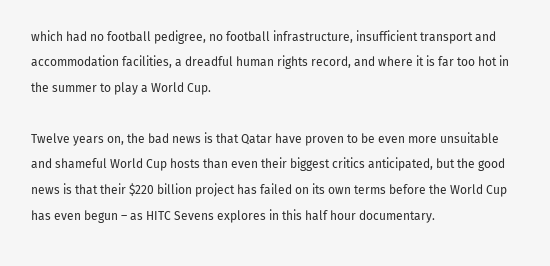which had no football pedigree, no football infrastructure, insufficient transport and accommodation facilities, a dreadful human rights record, and where it is far too hot in the summer to play a World Cup.

Twelve years on, the bad news is that Qatar have proven to be even more unsuitable and shameful World Cup hosts than even their biggest critics anticipated, but the good news is that their $220 billion project has failed on its own terms before the World Cup has even begun – as HITC Sevens explores in this half hour documentary.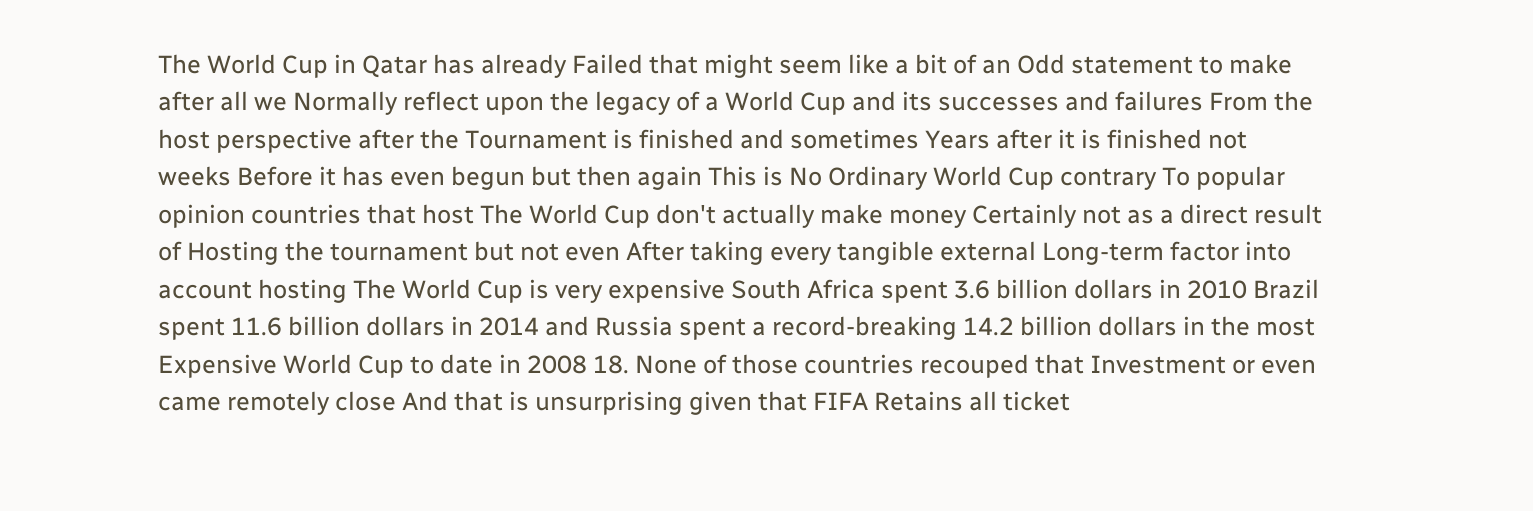The World Cup in Qatar has already Failed that might seem like a bit of an Odd statement to make after all we Normally reflect upon the legacy of a World Cup and its successes and failures From the host perspective after the Tournament is finished and sometimes Years after it is finished not weeks Before it has even begun but then again This is No Ordinary World Cup contrary To popular opinion countries that host The World Cup don't actually make money Certainly not as a direct result of Hosting the tournament but not even After taking every tangible external Long-term factor into account hosting The World Cup is very expensive South Africa spent 3.6 billion dollars in 2010 Brazil spent 11.6 billion dollars in 2014 and Russia spent a record-breaking 14.2 billion dollars in the most Expensive World Cup to date in 2008 18. None of those countries recouped that Investment or even came remotely close And that is unsurprising given that FIFA Retains all ticket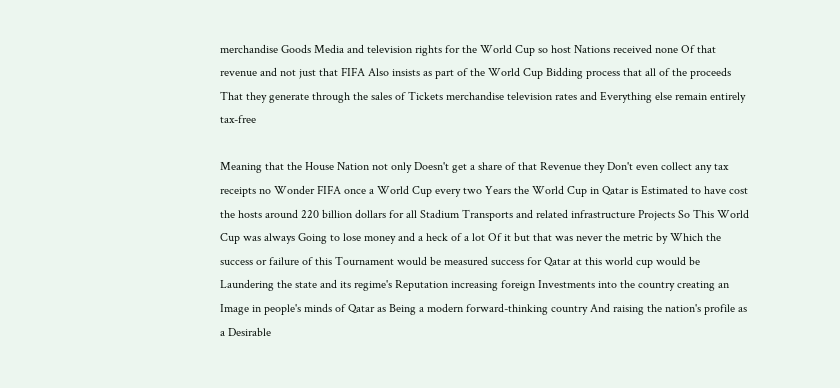merchandise Goods Media and television rights for the World Cup so host Nations received none Of that revenue and not just that FIFA Also insists as part of the World Cup Bidding process that all of the proceeds That they generate through the sales of Tickets merchandise television rates and Everything else remain entirely tax-free

Meaning that the House Nation not only Doesn't get a share of that Revenue they Don't even collect any tax receipts no Wonder FIFA once a World Cup every two Years the World Cup in Qatar is Estimated to have cost the hosts around 220 billion dollars for all Stadium Transports and related infrastructure Projects So This World Cup was always Going to lose money and a heck of a lot Of it but that was never the metric by Which the success or failure of this Tournament would be measured success for Qatar at this world cup would be Laundering the state and its regime's Reputation increasing foreign Investments into the country creating an Image in people's minds of Qatar as Being a modern forward-thinking country And raising the nation's profile as a Desirable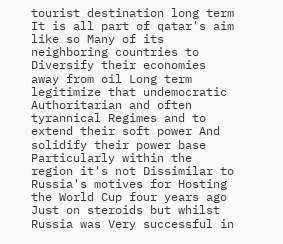tourist destination long term It is all part of qatar's aim like so Many of its neighboring countries to Diversify their economies away from oil Long term legitimize that undemocratic Authoritarian and often tyrannical Regimes and to extend their soft power And solidify their power base Particularly within the region it's not Dissimilar to Russia's motives for Hosting the World Cup four years ago Just on steroids but whilst Russia was Very successful in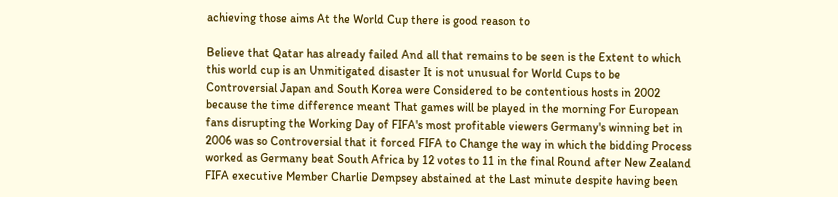achieving those aims At the World Cup there is good reason to

Believe that Qatar has already failed And all that remains to be seen is the Extent to which this world cup is an Unmitigated disaster It is not unusual for World Cups to be Controversial Japan and South Korea were Considered to be contentious hosts in 2002 because the time difference meant That games will be played in the morning For European fans disrupting the Working Day of FIFA's most profitable viewers Germany's winning bet in 2006 was so Controversial that it forced FIFA to Change the way in which the bidding Process worked as Germany beat South Africa by 12 votes to 11 in the final Round after New Zealand FIFA executive Member Charlie Dempsey abstained at the Last minute despite having been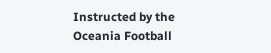Instructed by the Oceania Football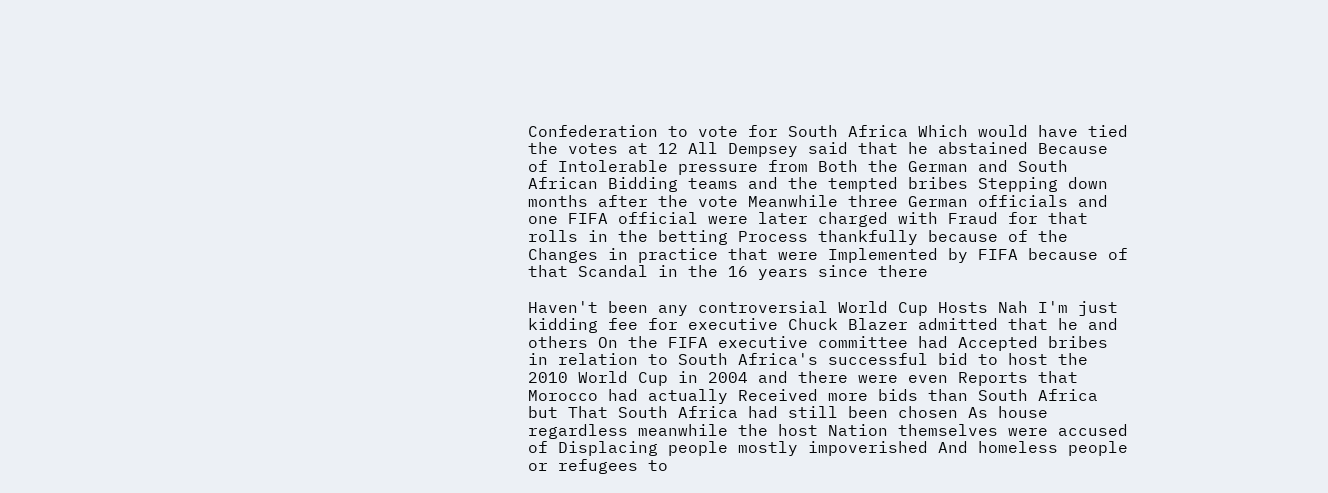Confederation to vote for South Africa Which would have tied the votes at 12 All Dempsey said that he abstained Because of Intolerable pressure from Both the German and South African Bidding teams and the tempted bribes Stepping down months after the vote Meanwhile three German officials and one FIFA official were later charged with Fraud for that rolls in the betting Process thankfully because of the Changes in practice that were Implemented by FIFA because of that Scandal in the 16 years since there

Haven't been any controversial World Cup Hosts Nah I'm just kidding fee for executive Chuck Blazer admitted that he and others On the FIFA executive committee had Accepted bribes in relation to South Africa's successful bid to host the 2010 World Cup in 2004 and there were even Reports that Morocco had actually Received more bids than South Africa but That South Africa had still been chosen As house regardless meanwhile the host Nation themselves were accused of Displacing people mostly impoverished And homeless people or refugees to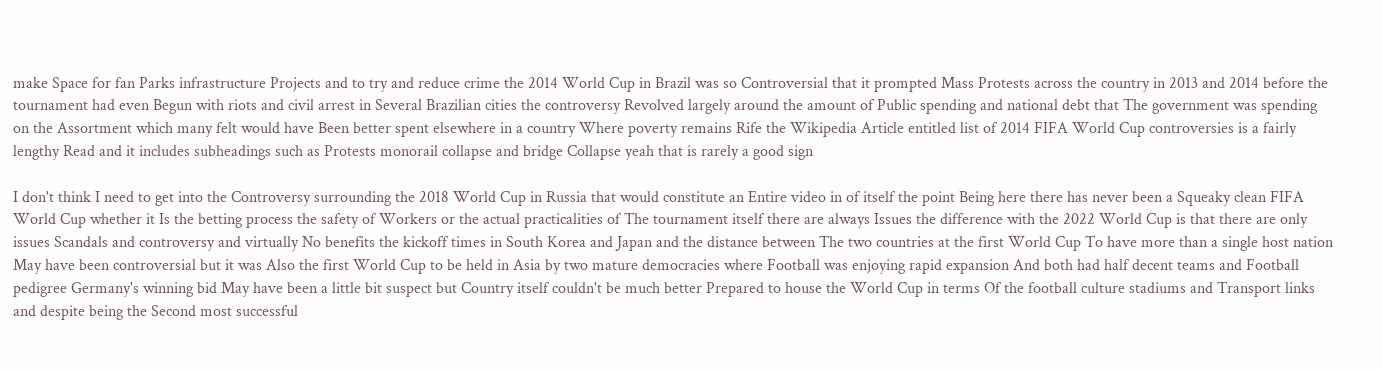make Space for fan Parks infrastructure Projects and to try and reduce crime the 2014 World Cup in Brazil was so Controversial that it prompted Mass Protests across the country in 2013 and 2014 before the tournament had even Begun with riots and civil arrest in Several Brazilian cities the controversy Revolved largely around the amount of Public spending and national debt that The government was spending on the Assortment which many felt would have Been better spent elsewhere in a country Where poverty remains Rife the Wikipedia Article entitled list of 2014 FIFA World Cup controversies is a fairly lengthy Read and it includes subheadings such as Protests monorail collapse and bridge Collapse yeah that is rarely a good sign

I don't think I need to get into the Controversy surrounding the 2018 World Cup in Russia that would constitute an Entire video in of itself the point Being here there has never been a Squeaky clean FIFA World Cup whether it Is the betting process the safety of Workers or the actual practicalities of The tournament itself there are always Issues the difference with the 2022 World Cup is that there are only issues Scandals and controversy and virtually No benefits the kickoff times in South Korea and Japan and the distance between The two countries at the first World Cup To have more than a single host nation May have been controversial but it was Also the first World Cup to be held in Asia by two mature democracies where Football was enjoying rapid expansion And both had half decent teams and Football pedigree Germany's winning bid May have been a little bit suspect but Country itself couldn't be much better Prepared to house the World Cup in terms Of the football culture stadiums and Transport links and despite being the Second most successful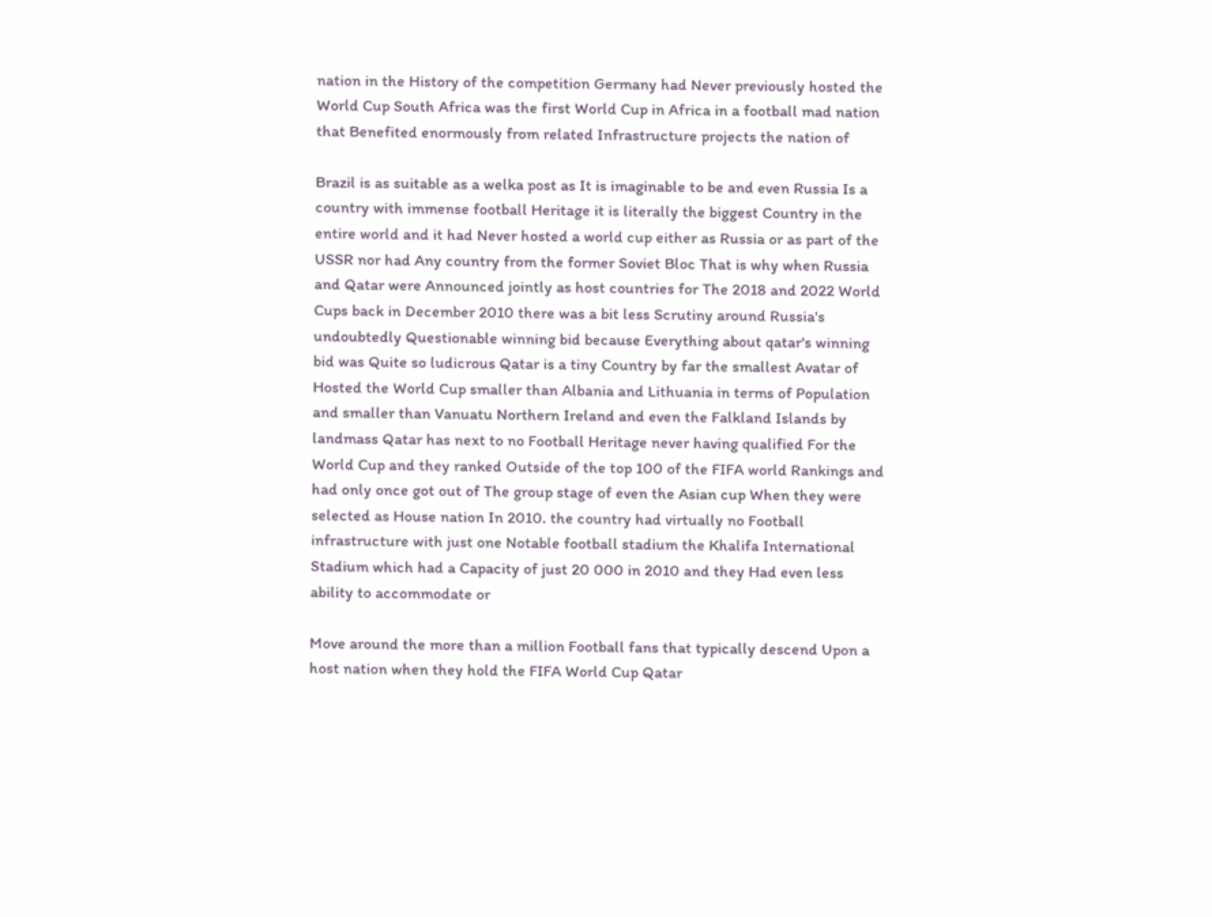nation in the History of the competition Germany had Never previously hosted the World Cup South Africa was the first World Cup in Africa in a football mad nation that Benefited enormously from related Infrastructure projects the nation of

Brazil is as suitable as a welka post as It is imaginable to be and even Russia Is a country with immense football Heritage it is literally the biggest Country in the entire world and it had Never hosted a world cup either as Russia or as part of the USSR nor had Any country from the former Soviet Bloc That is why when Russia and Qatar were Announced jointly as host countries for The 2018 and 2022 World Cups back in December 2010 there was a bit less Scrutiny around Russia's undoubtedly Questionable winning bid because Everything about qatar's winning bid was Quite so ludicrous Qatar is a tiny Country by far the smallest Avatar of Hosted the World Cup smaller than Albania and Lithuania in terms of Population and smaller than Vanuatu Northern Ireland and even the Falkland Islands by landmass Qatar has next to no Football Heritage never having qualified For the World Cup and they ranked Outside of the top 100 of the FIFA world Rankings and had only once got out of The group stage of even the Asian cup When they were selected as House nation In 2010. the country had virtually no Football infrastructure with just one Notable football stadium the Khalifa International Stadium which had a Capacity of just 20 000 in 2010 and they Had even less ability to accommodate or

Move around the more than a million Football fans that typically descend Upon a host nation when they hold the FIFA World Cup Qatar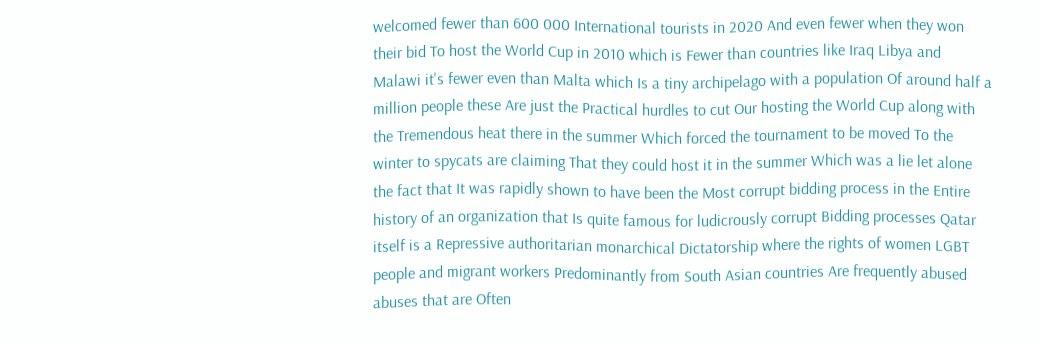welcomed fewer than 600 000 International tourists in 2020 And even fewer when they won their bid To host the World Cup in 2010 which is Fewer than countries like Iraq Libya and Malawi it's fewer even than Malta which Is a tiny archipelago with a population Of around half a million people these Are just the Practical hurdles to cut Our hosting the World Cup along with the Tremendous heat there in the summer Which forced the tournament to be moved To the winter to spycats are claiming That they could host it in the summer Which was a lie let alone the fact that It was rapidly shown to have been the Most corrupt bidding process in the Entire history of an organization that Is quite famous for ludicrously corrupt Bidding processes Qatar itself is a Repressive authoritarian monarchical Dictatorship where the rights of women LGBT people and migrant workers Predominantly from South Asian countries Are frequently abused abuses that are Often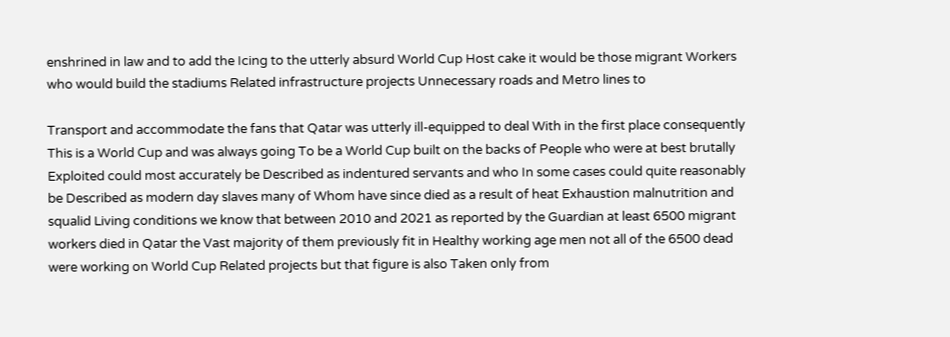enshrined in law and to add the Icing to the utterly absurd World Cup Host cake it would be those migrant Workers who would build the stadiums Related infrastructure projects Unnecessary roads and Metro lines to

Transport and accommodate the fans that Qatar was utterly ill-equipped to deal With in the first place consequently This is a World Cup and was always going To be a World Cup built on the backs of People who were at best brutally Exploited could most accurately be Described as indentured servants and who In some cases could quite reasonably be Described as modern day slaves many of Whom have since died as a result of heat Exhaustion malnutrition and squalid Living conditions we know that between 2010 and 2021 as reported by the Guardian at least 6500 migrant workers died in Qatar the Vast majority of them previously fit in Healthy working age men not all of the 6500 dead were working on World Cup Related projects but that figure is also Taken only from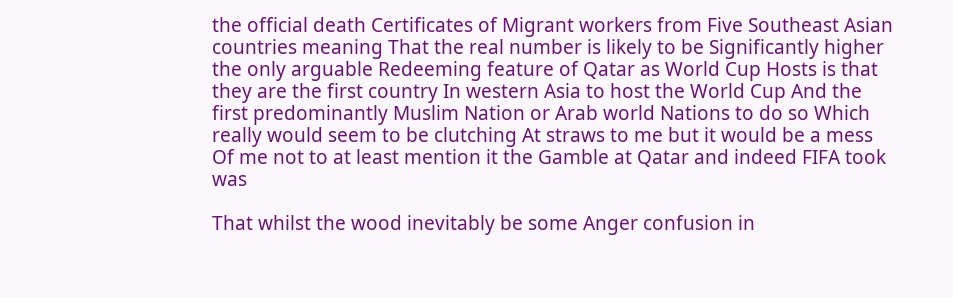the official death Certificates of Migrant workers from Five Southeast Asian countries meaning That the real number is likely to be Significantly higher the only arguable Redeeming feature of Qatar as World Cup Hosts is that they are the first country In western Asia to host the World Cup And the first predominantly Muslim Nation or Arab world Nations to do so Which really would seem to be clutching At straws to me but it would be a mess Of me not to at least mention it the Gamble at Qatar and indeed FIFA took was

That whilst the wood inevitably be some Anger confusion in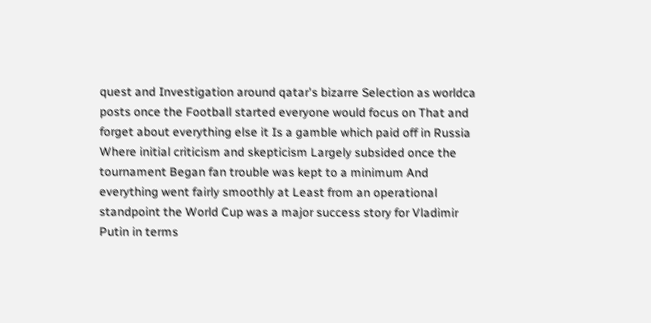quest and Investigation around qatar's bizarre Selection as worldca posts once the Football started everyone would focus on That and forget about everything else it Is a gamble which paid off in Russia Where initial criticism and skepticism Largely subsided once the tournament Began fan trouble was kept to a minimum And everything went fairly smoothly at Least from an operational standpoint the World Cup was a major success story for Vladimir Putin in terms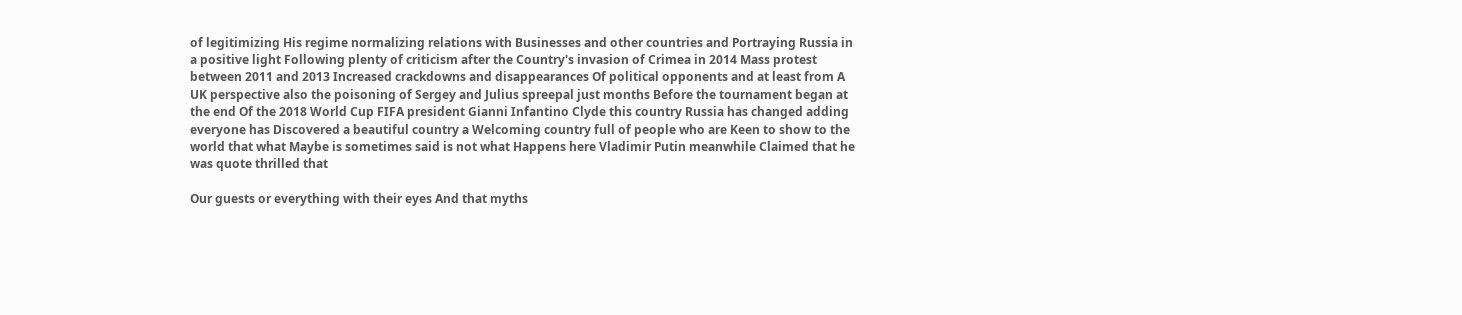of legitimizing His regime normalizing relations with Businesses and other countries and Portraying Russia in a positive light Following plenty of criticism after the Country's invasion of Crimea in 2014 Mass protest between 2011 and 2013 Increased crackdowns and disappearances Of political opponents and at least from A UK perspective also the poisoning of Sergey and Julius spreepal just months Before the tournament began at the end Of the 2018 World Cup FIFA president Gianni Infantino Clyde this country Russia has changed adding everyone has Discovered a beautiful country a Welcoming country full of people who are Keen to show to the world that what Maybe is sometimes said is not what Happens here Vladimir Putin meanwhile Claimed that he was quote thrilled that

Our guests or everything with their eyes And that myths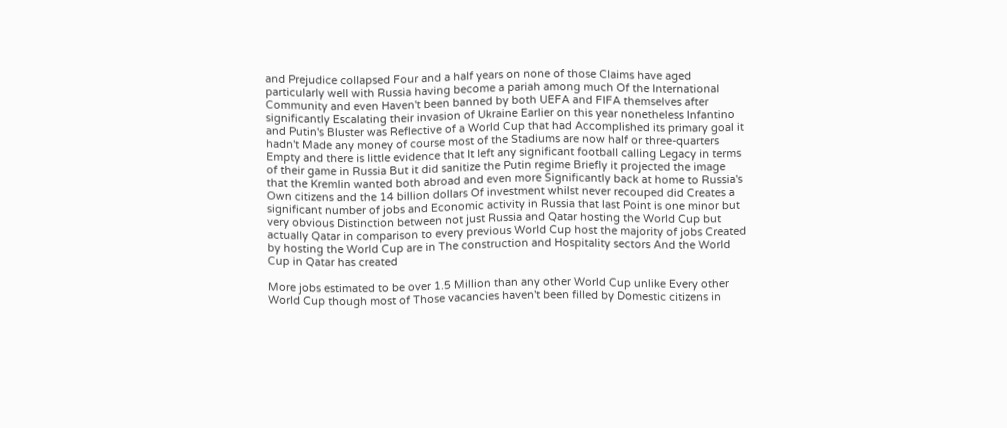and Prejudice collapsed Four and a half years on none of those Claims have aged particularly well with Russia having become a pariah among much Of the International Community and even Haven't been banned by both UEFA and FIFA themselves after significantly Escalating their invasion of Ukraine Earlier on this year nonetheless Infantino and Putin's Bluster was Reflective of a World Cup that had Accomplished its primary goal it hadn't Made any money of course most of the Stadiums are now half or three-quarters Empty and there is little evidence that It left any significant football calling Legacy in terms of their game in Russia But it did sanitize the Putin regime Briefly it projected the image that the Kremlin wanted both abroad and even more Significantly back at home to Russia's Own citizens and the 14 billion dollars Of investment whilst never recouped did Creates a significant number of jobs and Economic activity in Russia that last Point is one minor but very obvious Distinction between not just Russia and Qatar hosting the World Cup but actually Qatar in comparison to every previous World Cup host the majority of jobs Created by hosting the World Cup are in The construction and Hospitality sectors And the World Cup in Qatar has created

More jobs estimated to be over 1.5 Million than any other World Cup unlike Every other World Cup though most of Those vacancies haven't been filled by Domestic citizens in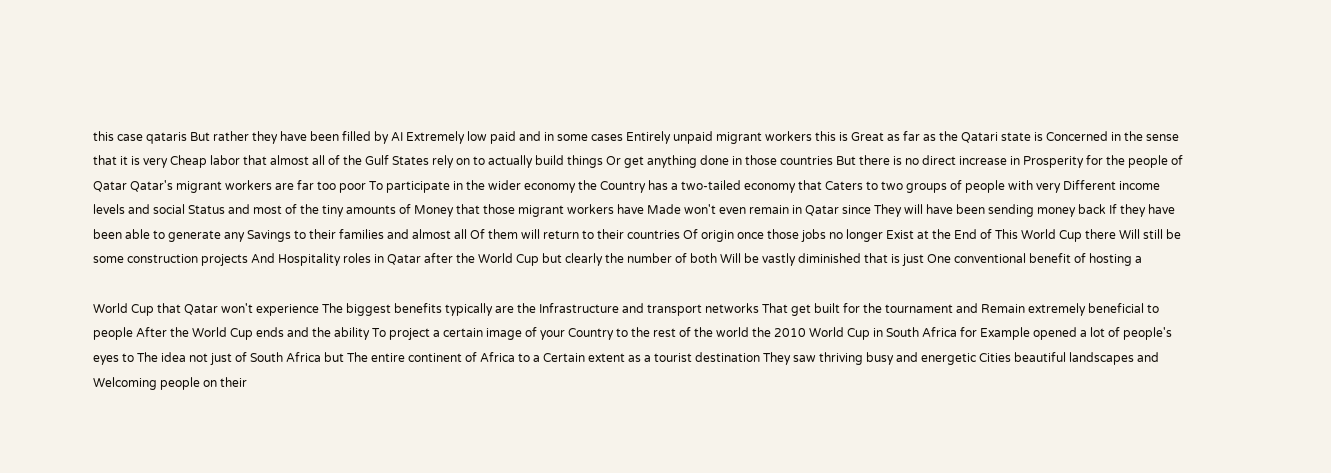this case qataris But rather they have been filled by AI Extremely low paid and in some cases Entirely unpaid migrant workers this is Great as far as the Qatari state is Concerned in the sense that it is very Cheap labor that almost all of the Gulf States rely on to actually build things Or get anything done in those countries But there is no direct increase in Prosperity for the people of Qatar Qatar's migrant workers are far too poor To participate in the wider economy the Country has a two-tailed economy that Caters to two groups of people with very Different income levels and social Status and most of the tiny amounts of Money that those migrant workers have Made won't even remain in Qatar since They will have been sending money back If they have been able to generate any Savings to their families and almost all Of them will return to their countries Of origin once those jobs no longer Exist at the End of This World Cup there Will still be some construction projects And Hospitality roles in Qatar after the World Cup but clearly the number of both Will be vastly diminished that is just One conventional benefit of hosting a

World Cup that Qatar won't experience The biggest benefits typically are the Infrastructure and transport networks That get built for the tournament and Remain extremely beneficial to people After the World Cup ends and the ability To project a certain image of your Country to the rest of the world the 2010 World Cup in South Africa for Example opened a lot of people's eyes to The idea not just of South Africa but The entire continent of Africa to a Certain extent as a tourist destination They saw thriving busy and energetic Cities beautiful landscapes and Welcoming people on their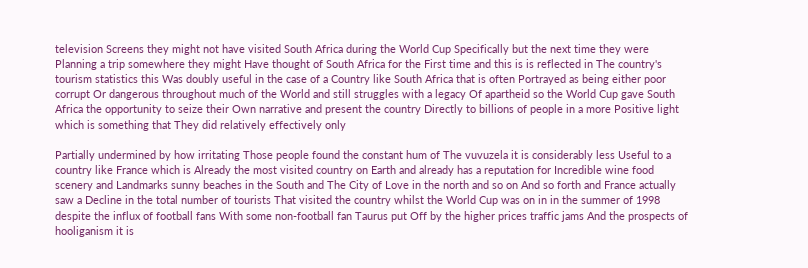television Screens they might not have visited South Africa during the World Cup Specifically but the next time they were Planning a trip somewhere they might Have thought of South Africa for the First time and this is is reflected in The country's tourism statistics this Was doubly useful in the case of a Country like South Africa that is often Portrayed as being either poor corrupt Or dangerous throughout much of the World and still struggles with a legacy Of apartheid so the World Cup gave South Africa the opportunity to seize their Own narrative and present the country Directly to billions of people in a more Positive light which is something that They did relatively effectively only

Partially undermined by how irritating Those people found the constant hum of The vuvuzela it is considerably less Useful to a country like France which is Already the most visited country on Earth and already has a reputation for Incredible wine food scenery and Landmarks sunny beaches in the South and The City of Love in the north and so on And so forth and France actually saw a Decline in the total number of tourists That visited the country whilst the World Cup was on in in the summer of 1998 despite the influx of football fans With some non-football fan Taurus put Off by the higher prices traffic jams And the prospects of hooliganism it is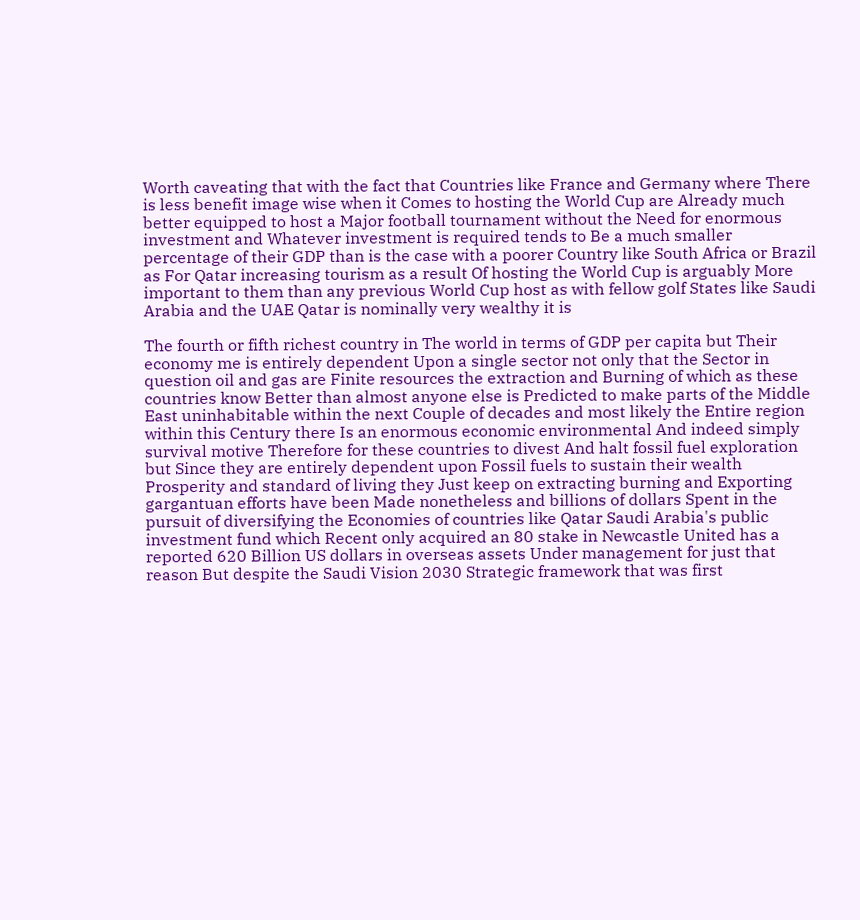Worth caveating that with the fact that Countries like France and Germany where There is less benefit image wise when it Comes to hosting the World Cup are Already much better equipped to host a Major football tournament without the Need for enormous investment and Whatever investment is required tends to Be a much smaller percentage of their GDP than is the case with a poorer Country like South Africa or Brazil as For Qatar increasing tourism as a result Of hosting the World Cup is arguably More important to them than any previous World Cup host as with fellow golf States like Saudi Arabia and the UAE Qatar is nominally very wealthy it is

The fourth or fifth richest country in The world in terms of GDP per capita but Their economy me is entirely dependent Upon a single sector not only that the Sector in question oil and gas are Finite resources the extraction and Burning of which as these countries know Better than almost anyone else is Predicted to make parts of the Middle East uninhabitable within the next Couple of decades and most likely the Entire region within this Century there Is an enormous economic environmental And indeed simply survival motive Therefore for these countries to divest And halt fossil fuel exploration but Since they are entirely dependent upon Fossil fuels to sustain their wealth Prosperity and standard of living they Just keep on extracting burning and Exporting gargantuan efforts have been Made nonetheless and billions of dollars Spent in the pursuit of diversifying the Economies of countries like Qatar Saudi Arabia's public investment fund which Recent only acquired an 80 stake in Newcastle United has a reported 620 Billion US dollars in overseas assets Under management for just that reason But despite the Saudi Vision 2030 Strategic framework that was first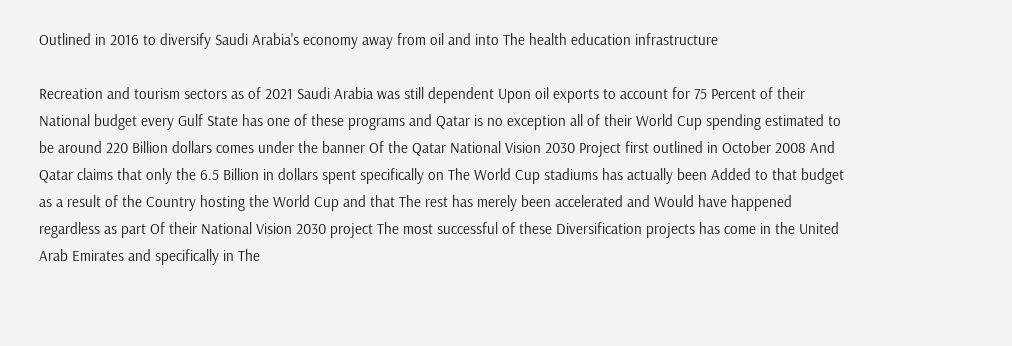Outlined in 2016 to diversify Saudi Arabia's economy away from oil and into The health education infrastructure

Recreation and tourism sectors as of 2021 Saudi Arabia was still dependent Upon oil exports to account for 75 Percent of their National budget every Gulf State has one of these programs and Qatar is no exception all of their World Cup spending estimated to be around 220 Billion dollars comes under the banner Of the Qatar National Vision 2030 Project first outlined in October 2008 And Qatar claims that only the 6.5 Billion in dollars spent specifically on The World Cup stadiums has actually been Added to that budget as a result of the Country hosting the World Cup and that The rest has merely been accelerated and Would have happened regardless as part Of their National Vision 2030 project The most successful of these Diversification projects has come in the United Arab Emirates and specifically in The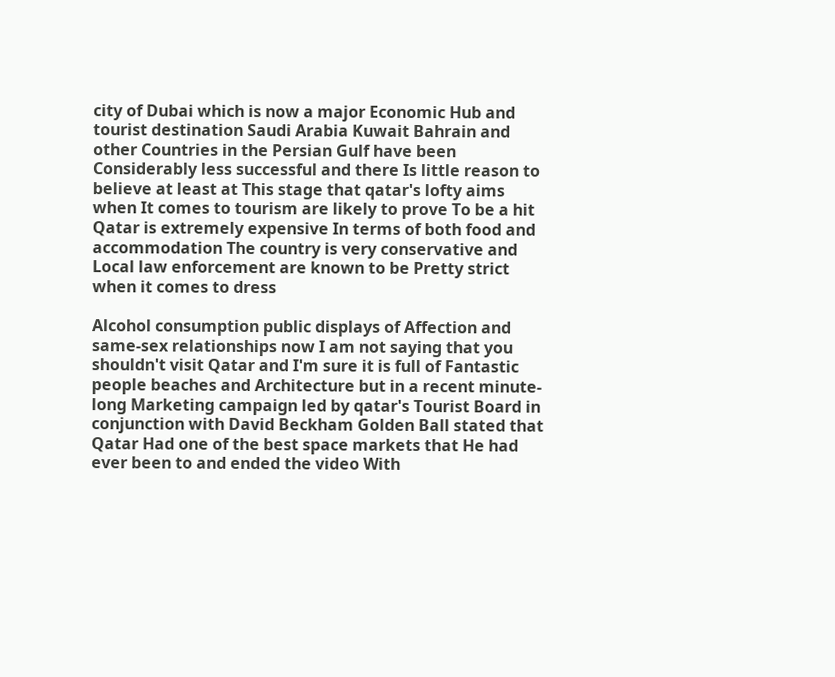city of Dubai which is now a major Economic Hub and tourist destination Saudi Arabia Kuwait Bahrain and other Countries in the Persian Gulf have been Considerably less successful and there Is little reason to believe at least at This stage that qatar's lofty aims when It comes to tourism are likely to prove To be a hit Qatar is extremely expensive In terms of both food and accommodation The country is very conservative and Local law enforcement are known to be Pretty strict when it comes to dress

Alcohol consumption public displays of Affection and same-sex relationships now I am not saying that you shouldn't visit Qatar and I'm sure it is full of Fantastic people beaches and Architecture but in a recent minute-long Marketing campaign led by qatar's Tourist Board in conjunction with David Beckham Golden Ball stated that Qatar Had one of the best space markets that He had ever been to and ended the video With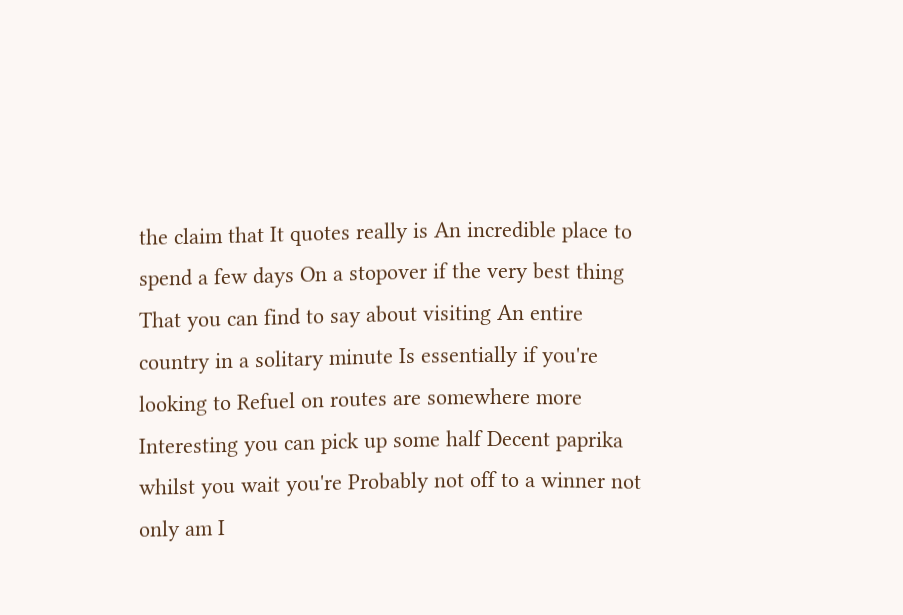the claim that It quotes really is An incredible place to spend a few days On a stopover if the very best thing That you can find to say about visiting An entire country in a solitary minute Is essentially if you're looking to Refuel on routes are somewhere more Interesting you can pick up some half Decent paprika whilst you wait you're Probably not off to a winner not only am I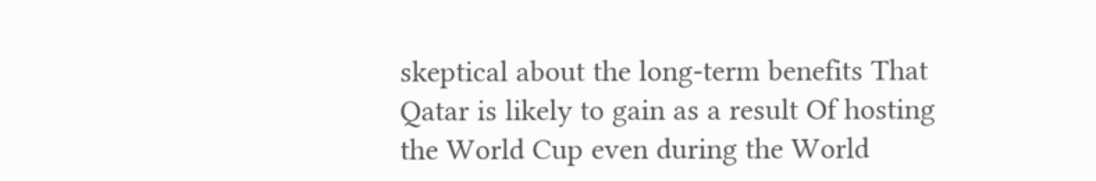skeptical about the long-term benefits That Qatar is likely to gain as a result Of hosting the World Cup even during the World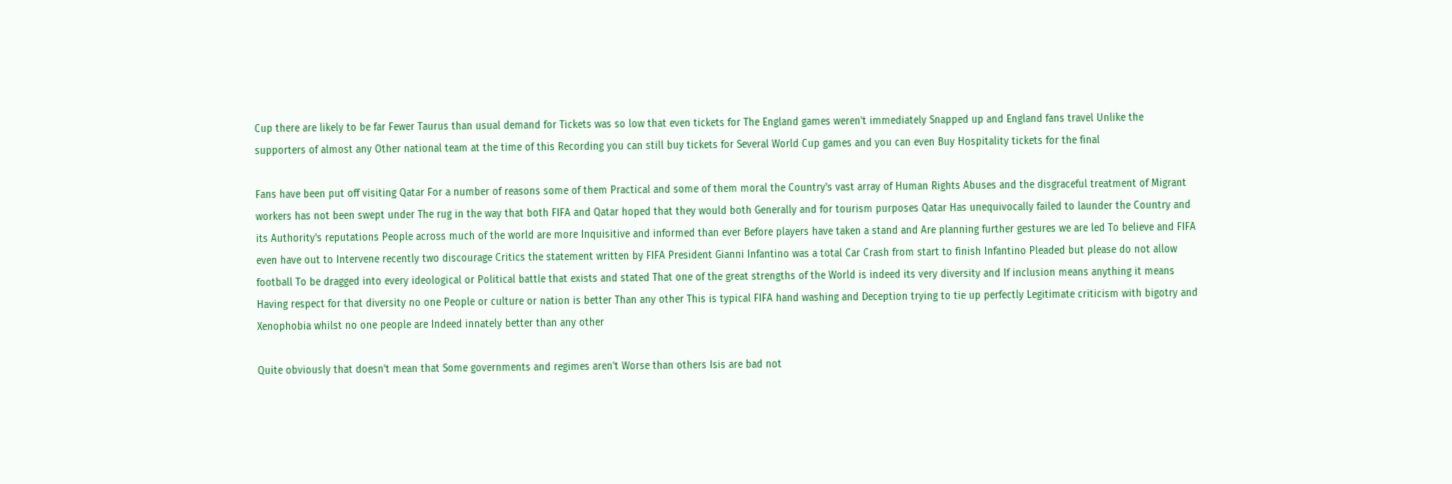Cup there are likely to be far Fewer Taurus than usual demand for Tickets was so low that even tickets for The England games weren't immediately Snapped up and England fans travel Unlike the supporters of almost any Other national team at the time of this Recording you can still buy tickets for Several World Cup games and you can even Buy Hospitality tickets for the final

Fans have been put off visiting Qatar For a number of reasons some of them Practical and some of them moral the Country's vast array of Human Rights Abuses and the disgraceful treatment of Migrant workers has not been swept under The rug in the way that both FIFA and Qatar hoped that they would both Generally and for tourism purposes Qatar Has unequivocally failed to launder the Country and its Authority's reputations People across much of the world are more Inquisitive and informed than ever Before players have taken a stand and Are planning further gestures we are led To believe and FIFA even have out to Intervene recently two discourage Critics the statement written by FIFA President Gianni Infantino was a total Car Crash from start to finish Infantino Pleaded but please do not allow football To be dragged into every ideological or Political battle that exists and stated That one of the great strengths of the World is indeed its very diversity and If inclusion means anything it means Having respect for that diversity no one People or culture or nation is better Than any other This is typical FIFA hand washing and Deception trying to tie up perfectly Legitimate criticism with bigotry and Xenophobia whilst no one people are Indeed innately better than any other

Quite obviously that doesn't mean that Some governments and regimes aren't Worse than others Isis are bad not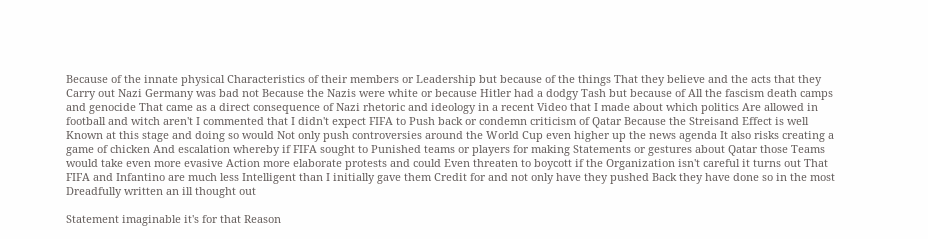Because of the innate physical Characteristics of their members or Leadership but because of the things That they believe and the acts that they Carry out Nazi Germany was bad not Because the Nazis were white or because Hitler had a dodgy Tash but because of All the fascism death camps and genocide That came as a direct consequence of Nazi rhetoric and ideology in a recent Video that I made about which politics Are allowed in football and witch aren't I commented that I didn't expect FIFA to Push back or condemn criticism of Qatar Because the Streisand Effect is well Known at this stage and doing so would Not only push controversies around the World Cup even higher up the news agenda It also risks creating a game of chicken And escalation whereby if FIFA sought to Punished teams or players for making Statements or gestures about Qatar those Teams would take even more evasive Action more elaborate protests and could Even threaten to boycott if the Organization isn't careful it turns out That FIFA and Infantino are much less Intelligent than I initially gave them Credit for and not only have they pushed Back they have done so in the most Dreadfully written an ill thought out

Statement imaginable it's for that Reason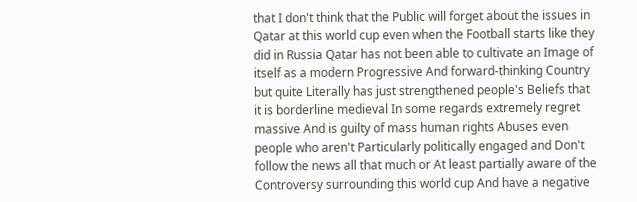that I don't think that the Public will forget about the issues in Qatar at this world cup even when the Football starts like they did in Russia Qatar has not been able to cultivate an Image of itself as a modern Progressive And forward-thinking Country but quite Literally has just strengthened people's Beliefs that it is borderline medieval In some regards extremely regret massive And is guilty of mass human rights Abuses even people who aren't Particularly politically engaged and Don't follow the news all that much or At least partially aware of the Controversy surrounding this world cup And have a negative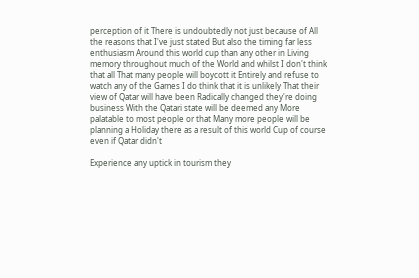perception of it There is undoubtedly not just because of All the reasons that I've just stated But also the timing far less enthusiasm Around this world cup than any other in Living memory throughout much of the World and whilst I don't think that all That many people will boycott it Entirely and refuse to watch any of the Games I do think that it is unlikely That their view of Qatar will have been Radically changed they're doing business With the Qatari state will be deemed any More palatable to most people or that Many more people will be planning a Holiday there as a result of this world Cup of course even if Qatar didn't

Experience any uptick in tourism they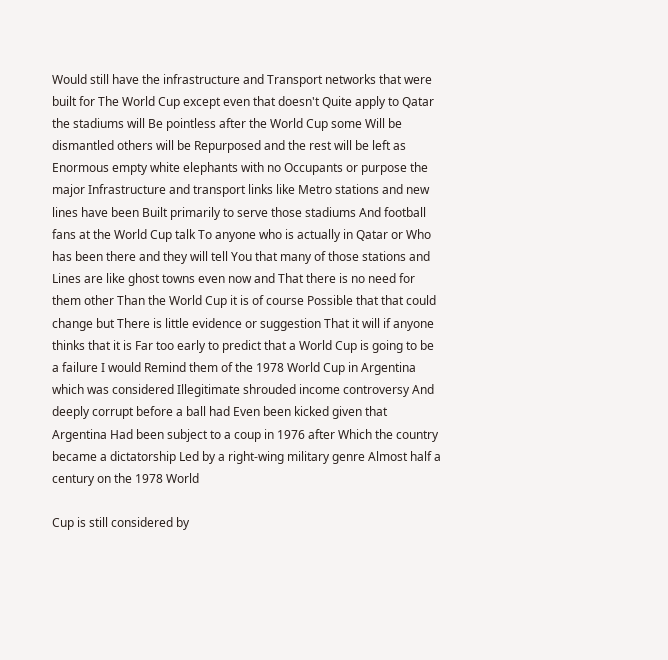Would still have the infrastructure and Transport networks that were built for The World Cup except even that doesn't Quite apply to Qatar the stadiums will Be pointless after the World Cup some Will be dismantled others will be Repurposed and the rest will be left as Enormous empty white elephants with no Occupants or purpose the major Infrastructure and transport links like Metro stations and new lines have been Built primarily to serve those stadiums And football fans at the World Cup talk To anyone who is actually in Qatar or Who has been there and they will tell You that many of those stations and Lines are like ghost towns even now and That there is no need for them other Than the World Cup it is of course Possible that that could change but There is little evidence or suggestion That it will if anyone thinks that it is Far too early to predict that a World Cup is going to be a failure I would Remind them of the 1978 World Cup in Argentina which was considered Illegitimate shrouded income controversy And deeply corrupt before a ball had Even been kicked given that Argentina Had been subject to a coup in 1976 after Which the country became a dictatorship Led by a right-wing military genre Almost half a century on the 1978 World

Cup is still considered by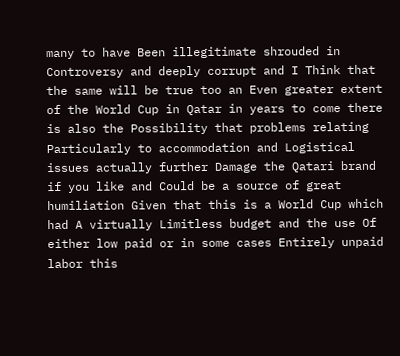many to have Been illegitimate shrouded in Controversy and deeply corrupt and I Think that the same will be true too an Even greater extent of the World Cup in Qatar in years to come there is also the Possibility that problems relating Particularly to accommodation and Logistical issues actually further Damage the Qatari brand if you like and Could be a source of great humiliation Given that this is a World Cup which had A virtually Limitless budget and the use Of either low paid or in some cases Entirely unpaid labor this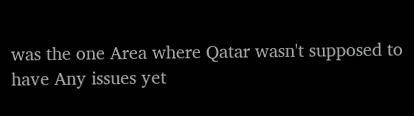was the one Area where Qatar wasn't supposed to have Any issues yet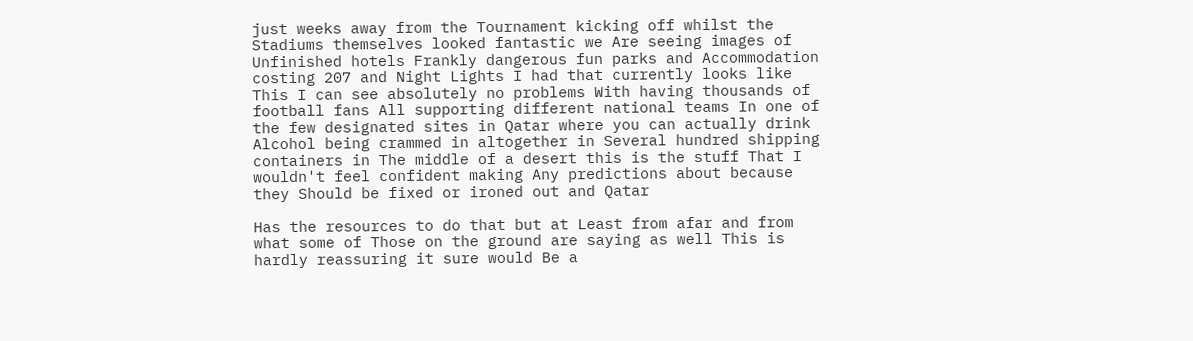just weeks away from the Tournament kicking off whilst the Stadiums themselves looked fantastic we Are seeing images of Unfinished hotels Frankly dangerous fun parks and Accommodation costing 207 and Night Lights I had that currently looks like This I can see absolutely no problems With having thousands of football fans All supporting different national teams In one of the few designated sites in Qatar where you can actually drink Alcohol being crammed in altogether in Several hundred shipping containers in The middle of a desert this is the stuff That I wouldn't feel confident making Any predictions about because they Should be fixed or ironed out and Qatar

Has the resources to do that but at Least from afar and from what some of Those on the ground are saying as well This is hardly reassuring it sure would Be a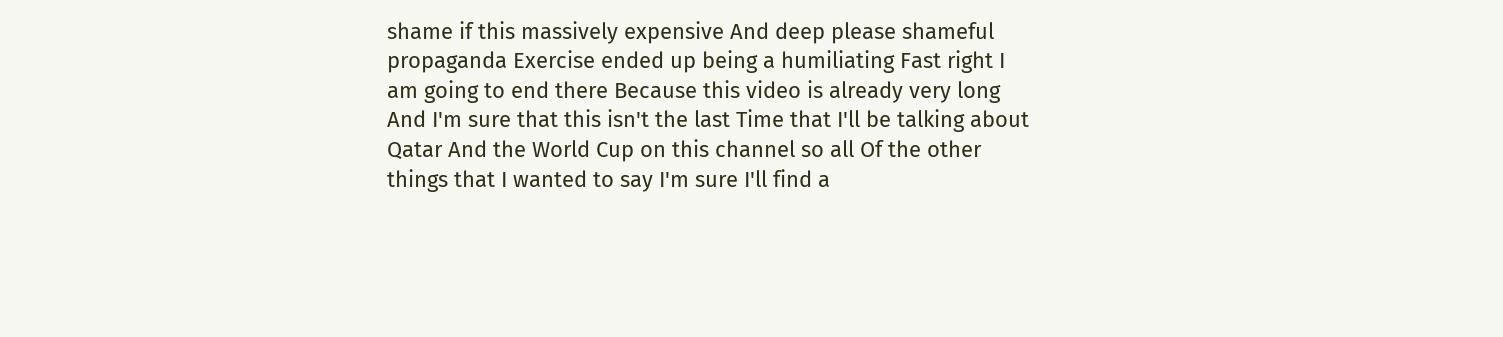shame if this massively expensive And deep please shameful propaganda Exercise ended up being a humiliating Fast right I am going to end there Because this video is already very long And I'm sure that this isn't the last Time that I'll be talking about Qatar And the World Cup on this channel so all Of the other things that I wanted to say I'm sure I'll find a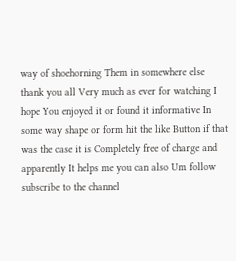way of shoehorning Them in somewhere else thank you all Very much as ever for watching I hope You enjoyed it or found it informative In some way shape or form hit the like Button if that was the case it is Completely free of charge and apparently It helps me you can also Um follow subscribe to the channel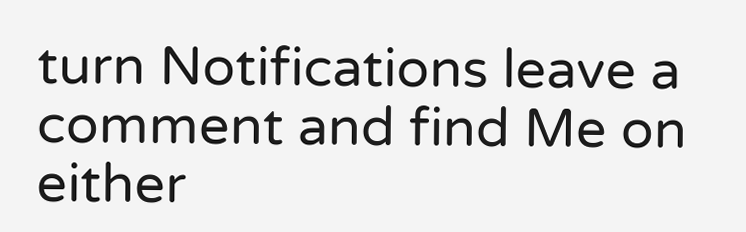turn Notifications leave a comment and find Me on either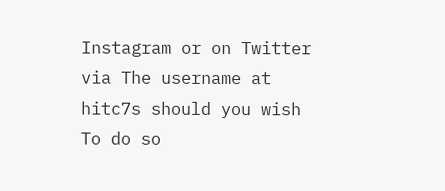Instagram or on Twitter via The username at hitc7s should you wish To do so